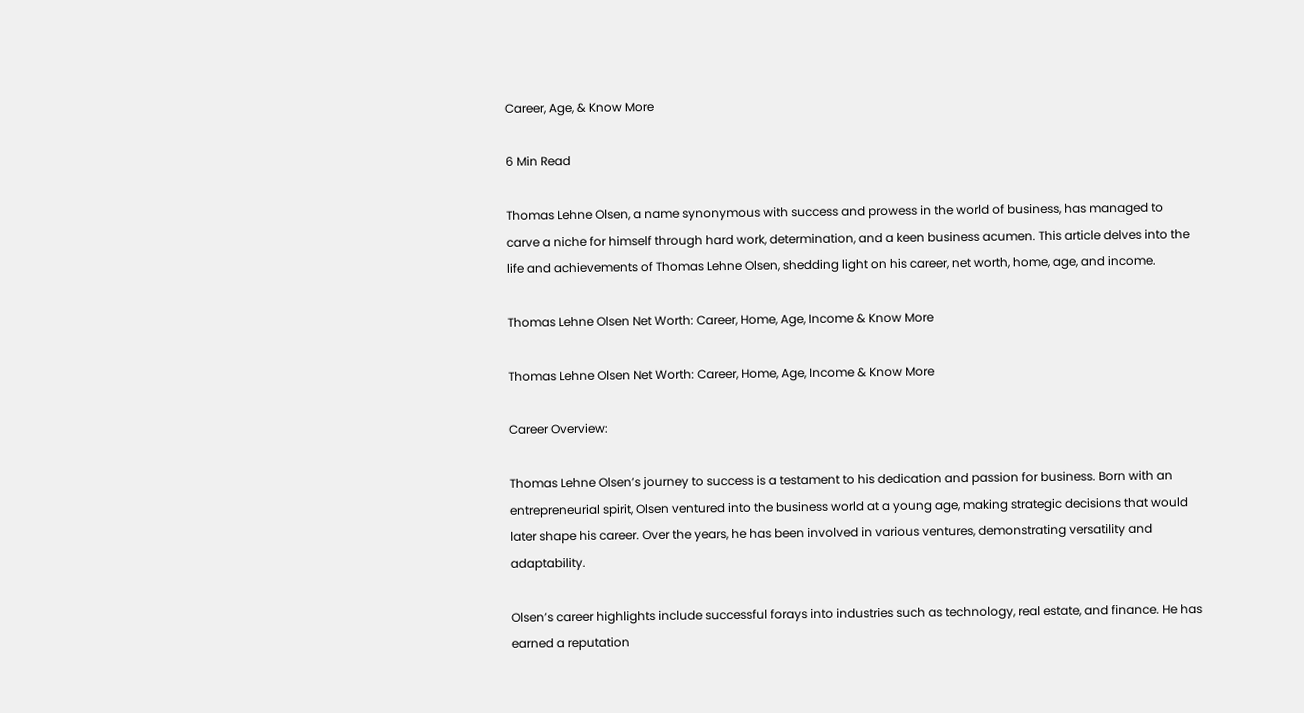Career, Age, & Know More

6 Min Read

Thomas Lehne Olsen, a name synonymous with success and prowess in the world of business, has managed to carve a niche for himself through hard work, determination, and a keen business acumen. This article delves into the life and achievements of Thomas Lehne Olsen, shedding light on his career, net worth, home, age, and income.

Thomas Lehne Olsen Net Worth: Career, Home, Age, Income & Know More

Thomas Lehne Olsen Net Worth: Career, Home, Age, Income & Know More

Career Overview:

Thomas Lehne Olsen’s journey to success is a testament to his dedication and passion for business. Born with an entrepreneurial spirit, Olsen ventured into the business world at a young age, making strategic decisions that would later shape his career. Over the years, he has been involved in various ventures, demonstrating versatility and adaptability.

Olsen’s career highlights include successful forays into industries such as technology, real estate, and finance. He has earned a reputation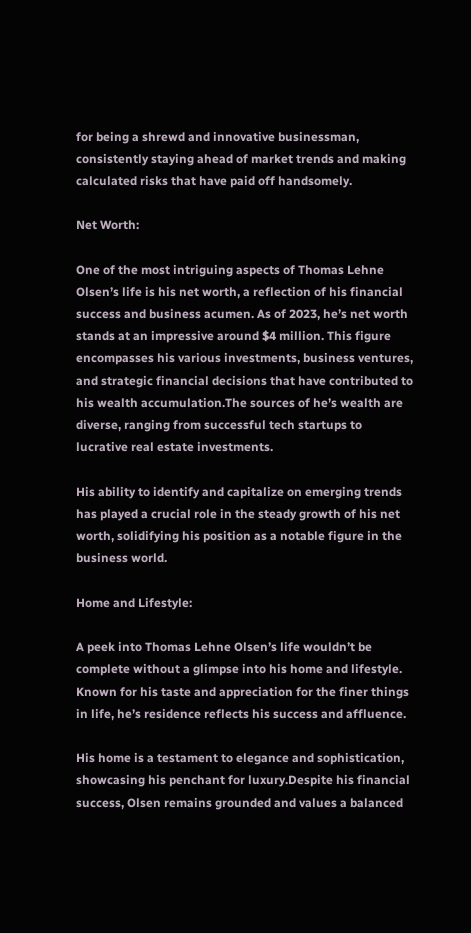for being a shrewd and innovative businessman, consistently staying ahead of market trends and making calculated risks that have paid off handsomely.

Net Worth:

One of the most intriguing aspects of Thomas Lehne Olsen’s life is his net worth, a reflection of his financial success and business acumen. As of 2023, he’s net worth stands at an impressive around $4 million. This figure encompasses his various investments, business ventures, and strategic financial decisions that have contributed to his wealth accumulation.The sources of he’s wealth are diverse, ranging from successful tech startups to lucrative real estate investments.

His ability to identify and capitalize on emerging trends has played a crucial role in the steady growth of his net worth, solidifying his position as a notable figure in the business world.

Home and Lifestyle:

A peek into Thomas Lehne Olsen’s life wouldn’t be complete without a glimpse into his home and lifestyle. Known for his taste and appreciation for the finer things in life, he’s residence reflects his success and affluence.

His home is a testament to elegance and sophistication, showcasing his penchant for luxury.Despite his financial success, Olsen remains grounded and values a balanced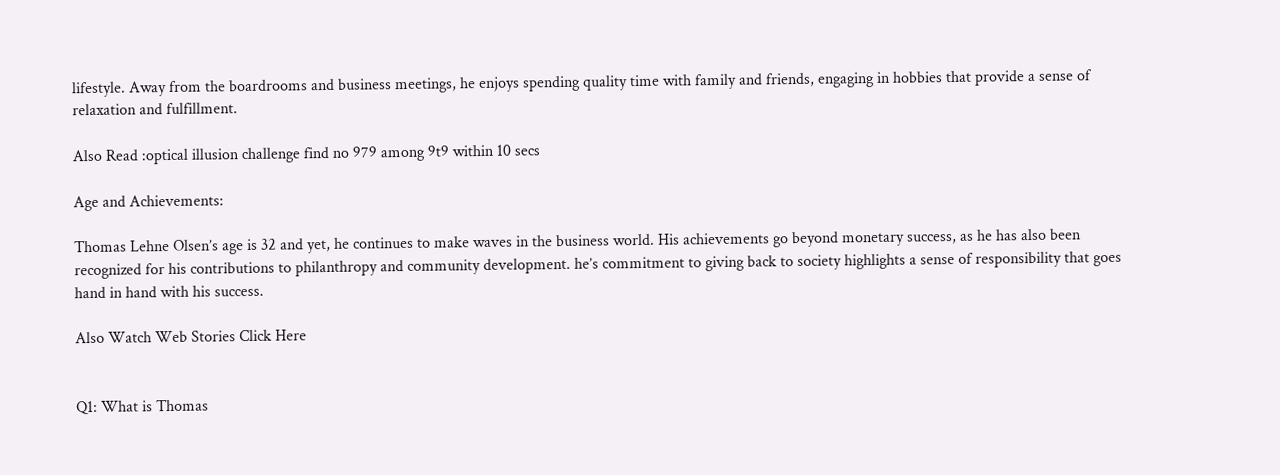lifestyle. Away from the boardrooms and business meetings, he enjoys spending quality time with family and friends, engaging in hobbies that provide a sense of relaxation and fulfillment.

Also Read :optical illusion challenge find no 979 among 9t9 within 10 secs

Age and Achievements:

Thomas Lehne Olsen’s age is 32 and yet, he continues to make waves in the business world. His achievements go beyond monetary success, as he has also been recognized for his contributions to philanthropy and community development. he’s commitment to giving back to society highlights a sense of responsibility that goes hand in hand with his success.

Also Watch Web Stories Click Here


Q1: What is Thomas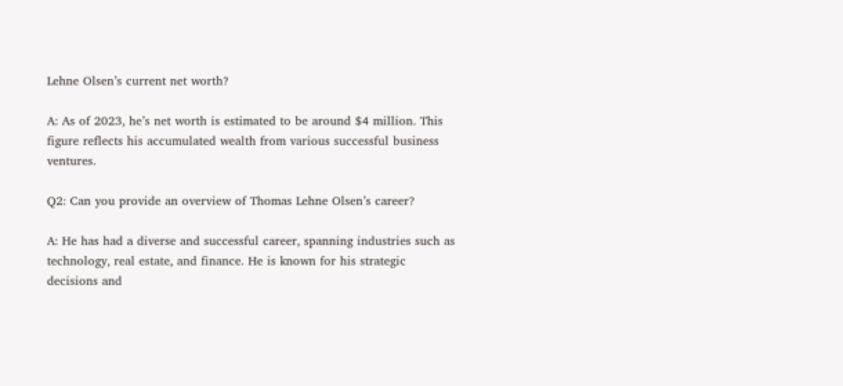Lehne Olsen’s current net worth?

A: As of 2023, he’s net worth is estimated to be around $4 million. This figure reflects his accumulated wealth from various successful business ventures.

Q2: Can you provide an overview of Thomas Lehne Olsen’s career?

A: He has had a diverse and successful career, spanning industries such as technology, real estate, and finance. He is known for his strategic decisions and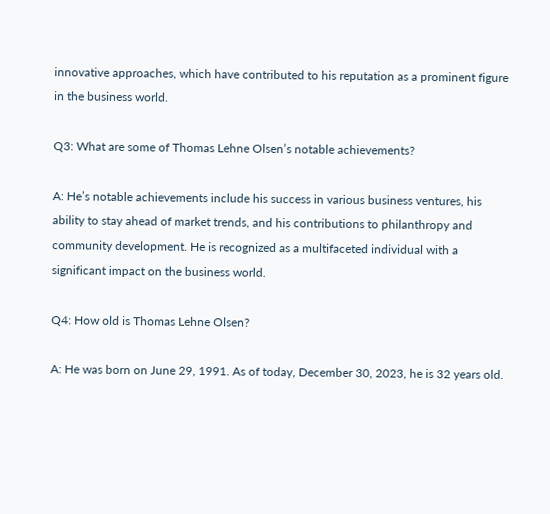innovative approaches, which have contributed to his reputation as a prominent figure in the business world.

Q3: What are some of Thomas Lehne Olsen’s notable achievements?

A: He’s notable achievements include his success in various business ventures, his ability to stay ahead of market trends, and his contributions to philanthropy and community development. He is recognized as a multifaceted individual with a significant impact on the business world.

Q4: How old is Thomas Lehne Olsen?

A: He was born on June 29, 1991. As of today, December 30, 2023, he is 32 years old.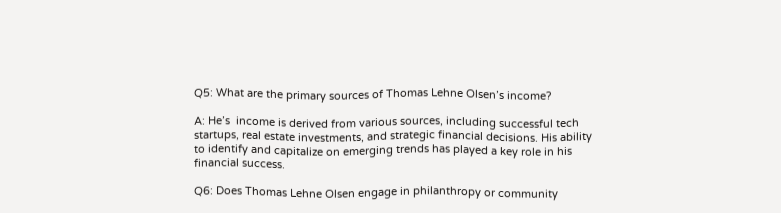Q5: What are the primary sources of Thomas Lehne Olsen’s income?

A: He’s  income is derived from various sources, including successful tech startups, real estate investments, and strategic financial decisions. His ability to identify and capitalize on emerging trends has played a key role in his financial success.

Q6: Does Thomas Lehne Olsen engage in philanthropy or community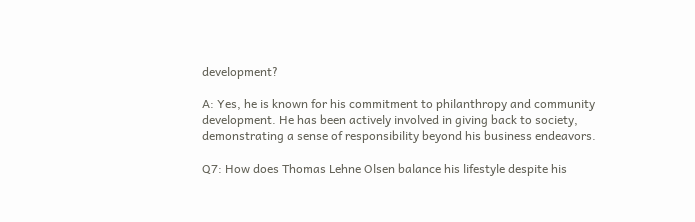development?

A: Yes, he is known for his commitment to philanthropy and community development. He has been actively involved in giving back to society, demonstrating a sense of responsibility beyond his business endeavors.

Q7: How does Thomas Lehne Olsen balance his lifestyle despite his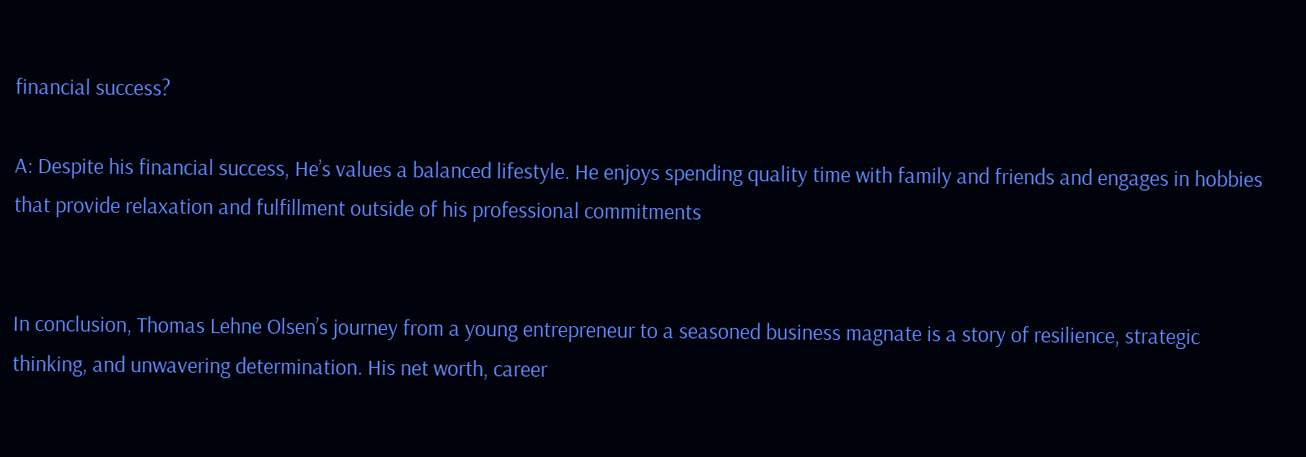financial success?

A: Despite his financial success, He’s values a balanced lifestyle. He enjoys spending quality time with family and friends and engages in hobbies that provide relaxation and fulfillment outside of his professional commitments


In conclusion, Thomas Lehne Olsen’s journey from a young entrepreneur to a seasoned business magnate is a story of resilience, strategic thinking, and unwavering determination. His net worth, career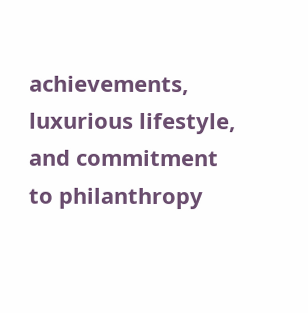achievements, luxurious lifestyle, and commitment to philanthropy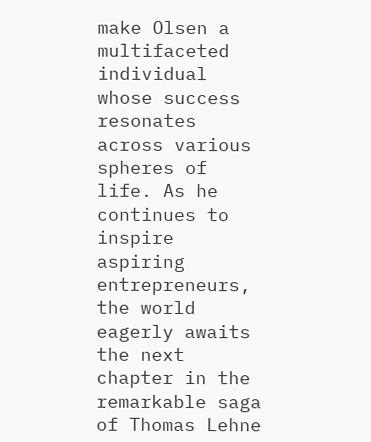make Olsen a multifaceted individual whose success resonates across various spheres of life. As he continues to inspire aspiring entrepreneurs, the world eagerly awaits the next chapter in the remarkable saga of Thomas Lehne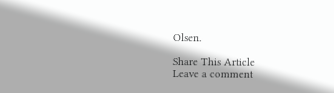Olsen.

Share This Article
Leave a comment